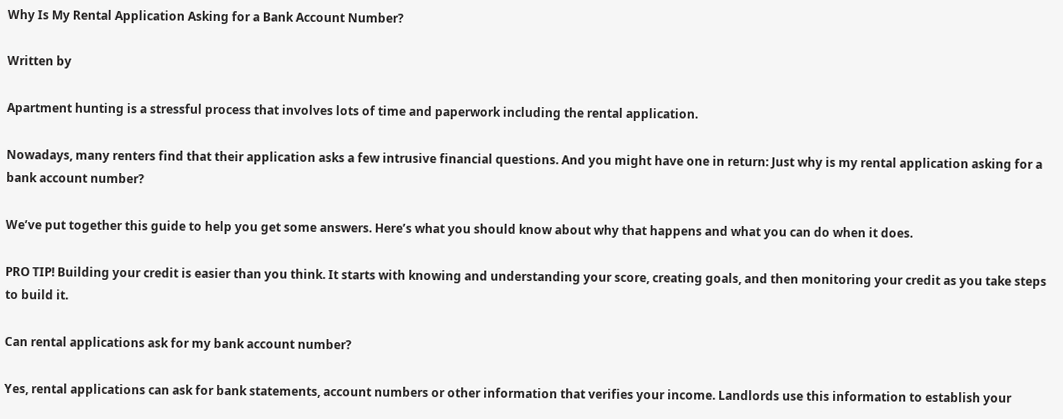Why Is My Rental Application Asking for a Bank Account Number?

Written by

Apartment hunting is a stressful process that involves lots of time and paperwork including the rental application.

Nowadays, many renters find that their application asks a few intrusive financial questions. And you might have one in return: Just why is my rental application asking for a bank account number?

We’ve put together this guide to help you get some answers. Here’s what you should know about why that happens and what you can do when it does.

PRO TIP! Building your credit is easier than you think. It starts with knowing and understanding your score, creating goals, and then monitoring your credit as you take steps to build it.

Can rental applications ask for my bank account number?

Yes, rental applications can ask for bank statements, account numbers or other information that verifies your income. Landlords use this information to establish your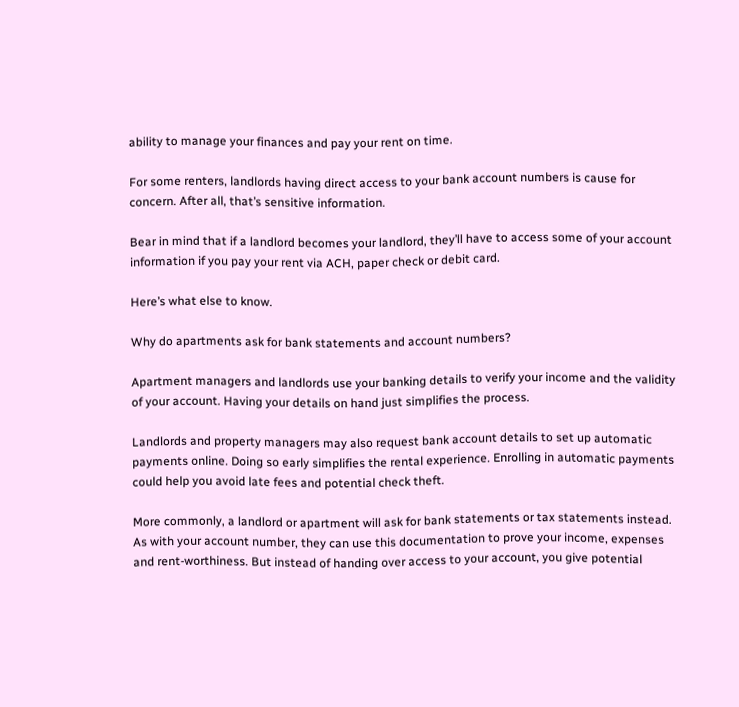ability to manage your finances and pay your rent on time.

For some renters, landlords having direct access to your bank account numbers is cause for concern. After all, that’s sensitive information.

Bear in mind that if a landlord becomes your landlord, they’ll have to access some of your account information if you pay your rent via ACH, paper check or debit card.

Here’s what else to know.

Why do apartments ask for bank statements and account numbers?

Apartment managers and landlords use your banking details to verify your income and the validity of your account. Having your details on hand just simplifies the process.

Landlords and property managers may also request bank account details to set up automatic payments online. Doing so early simplifies the rental experience. Enrolling in automatic payments could help you avoid late fees and potential check theft.

More commonly, a landlord or apartment will ask for bank statements or tax statements instead. As with your account number, they can use this documentation to prove your income, expenses and rent-worthiness. But instead of handing over access to your account, you give potential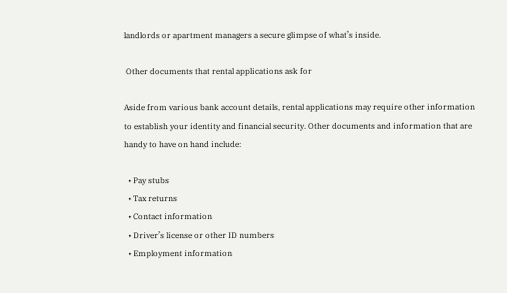landlords or apartment managers a secure glimpse of what’s inside.

 Other documents that rental applications ask for

Aside from various bank account details, rental applications may require other information to establish your identity and financial security. Other documents and information that are handy to have on hand include:

  • Pay stubs
  • Tax returns
  • Contact information
  • Driver’s license or other ID numbers
  • Employment information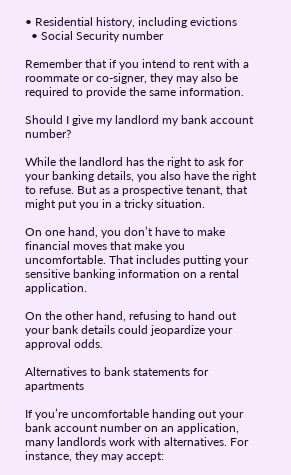• Residential history, including evictions
  • Social Security number

Remember that if you intend to rent with a roommate or co-signer, they may also be required to provide the same information.

Should I give my landlord my bank account number?

While the landlord has the right to ask for your banking details, you also have the right to refuse. But as a prospective tenant, that might put you in a tricky situation.

On one hand, you don’t have to make financial moves that make you uncomfortable. That includes putting your sensitive banking information on a rental application.

On the other hand, refusing to hand out your bank details could jeopardize your approval odds.

Alternatives to bank statements for apartments

If you’re uncomfortable handing out your bank account number on an application, many landlords work with alternatives. For instance, they may accept: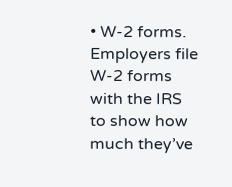• W-2 forms. Employers file W-2 forms with the IRS to show how much they’ve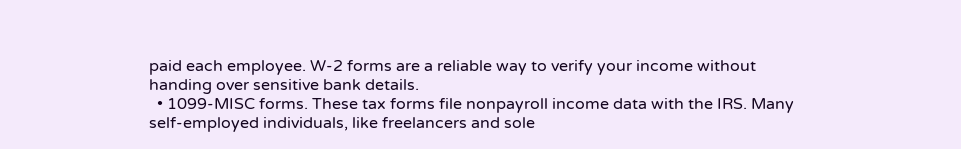paid each employee. W-2 forms are a reliable way to verify your income without handing over sensitive bank details.
  • 1099-MISC forms. These tax forms file nonpayroll income data with the IRS. Many self-employed individuals, like freelancers and sole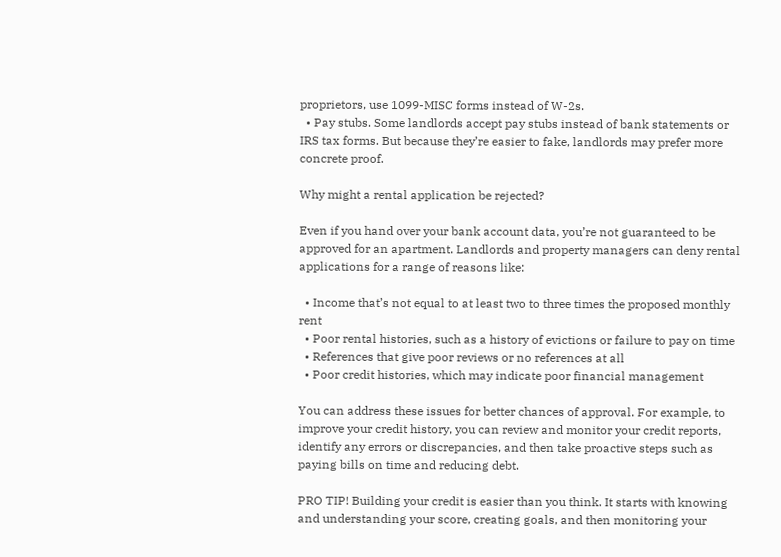proprietors, use 1099-MISC forms instead of W-2s.
  • Pay stubs. Some landlords accept pay stubs instead of bank statements or IRS tax forms. But because they’re easier to fake, landlords may prefer more concrete proof.

Why might a rental application be rejected?

Even if you hand over your bank account data, you’re not guaranteed to be approved for an apartment. Landlords and property managers can deny rental applications for a range of reasons like:

  • Income that’s not equal to at least two to three times the proposed monthly rent
  • Poor rental histories, such as a history of evictions or failure to pay on time
  • References that give poor reviews or no references at all
  • Poor credit histories, which may indicate poor financial management

You can address these issues for better chances of approval. For example, to improve your credit history, you can review and monitor your credit reports, identify any errors or discrepancies, and then take proactive steps such as paying bills on time and reducing debt.

PRO TIP! Building your credit is easier than you think. It starts with knowing and understanding your score, creating goals, and then monitoring your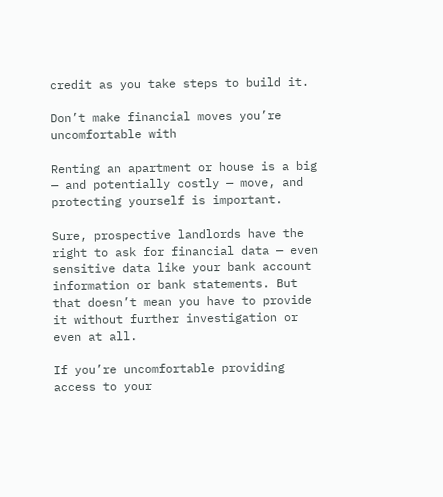credit as you take steps to build it.

Don’t make financial moves you’re uncomfortable with

Renting an apartment or house is a big — and potentially costly — move, and protecting yourself is important.

Sure, prospective landlords have the right to ask for financial data — even sensitive data like your bank account information or bank statements. But that doesn’t mean you have to provide it without further investigation or even at all.

If you’re uncomfortable providing access to your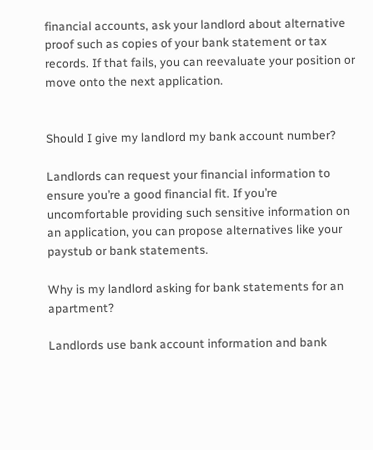financial accounts, ask your landlord about alternative proof such as copies of your bank statement or tax records. If that fails, you can reevaluate your position or move onto the next application.


Should I give my landlord my bank account number?

Landlords can request your financial information to ensure you’re a good financial fit. If you’re uncomfortable providing such sensitive information on an application, you can propose alternatives like your paystub or bank statements.

Why is my landlord asking for bank statements for an apartment?

Landlords use bank account information and bank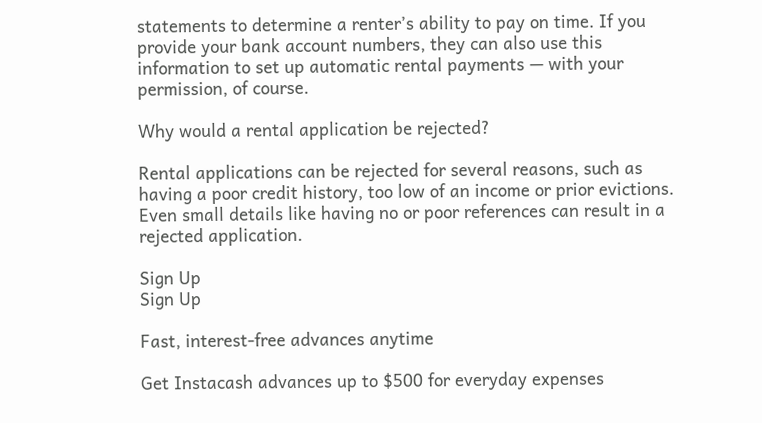statements to determine a renter’s ability to pay on time. If you provide your bank account numbers, they can also use this information to set up automatic rental payments — with your permission, of course.

Why would a rental application be rejected?

Rental applications can be rejected for several reasons, such as having a poor credit history, too low of an income or prior evictions. Even small details like having no or poor references can result in a rejected application.

Sign Up
Sign Up

Fast, interest-free advances anytime

Get Instacash advances up to $500 for everyday expenses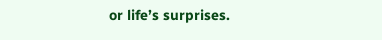or life’s surprises.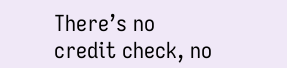There’s no credit check, no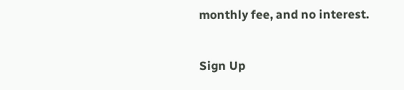monthly fee, and no interest.

Sign Up